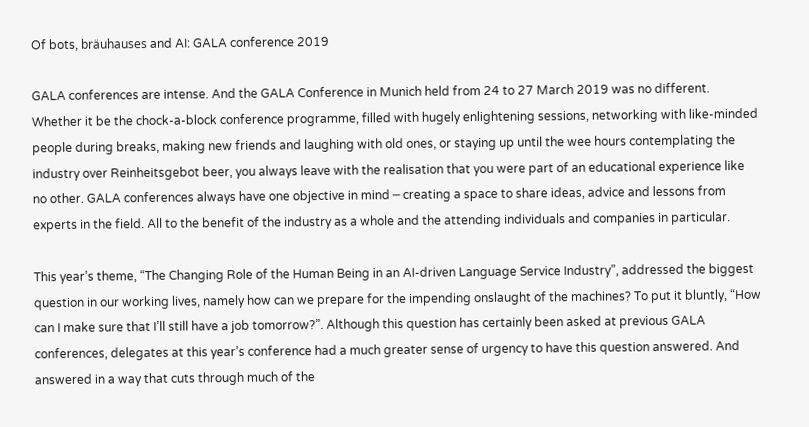Of bots, bräuhauses and AI: GALA conference 2019

GALA conferences are intense. And the GALA Conference in Munich held from 24 to 27 March 2019 was no different. Whether it be the chock-a-block conference programme, filled with hugely enlightening sessions, networking with like-minded people during breaks, making new friends and laughing with old ones, or staying up until the wee hours contemplating the industry over Reinheitsgebot beer, you always leave with the realisation that you were part of an educational experience like no other. GALA conferences always have one objective in mind ─ creating a space to share ideas, advice and lessons from experts in the field. All to the benefit of the industry as a whole and the attending individuals and companies in particular.

This year’s theme, “The Changing Role of the Human Being in an AI-driven Language Service Industry”, addressed the biggest question in our working lives, namely how can we prepare for the impending onslaught of the machines? To put it bluntly, “How can I make sure that I’ll still have a job tomorrow?”. Although this question has certainly been asked at previous GALA conferences, delegates at this year’s conference had a much greater sense of urgency to have this question answered. And answered in a way that cuts through much of the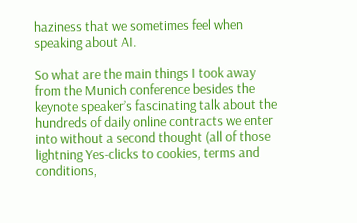haziness that we sometimes feel when speaking about AI.

So what are the main things I took away from the Munich conference besides the keynote speaker’s fascinating talk about the hundreds of daily online contracts we enter into without a second thought (all of those lightning Yes-clicks to cookies, terms and conditions,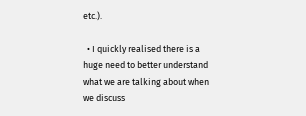etc.).

  • I quickly realised there is a huge need to better understand what we are talking about when we discuss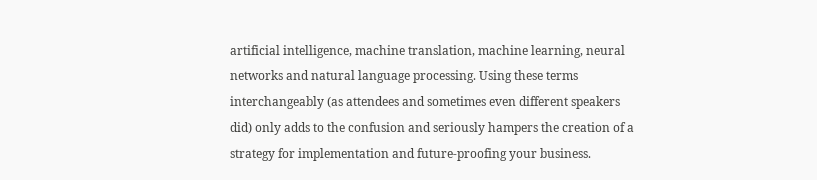artificial intelligence, machine translation, machine learning, neural networks and natural language processing. Using these terms interchangeably (as attendees and sometimes even different speakers did) only adds to the confusion and seriously hampers the creation of a strategy for implementation and future-proofing your business.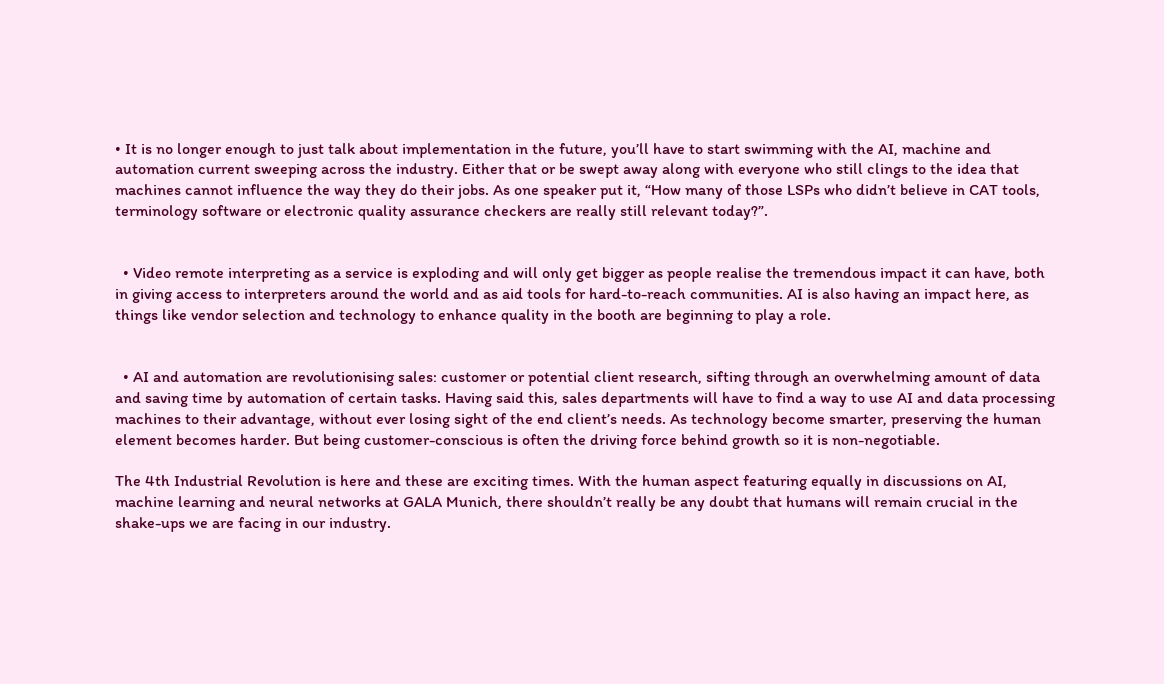• It is no longer enough to just talk about implementation in the future, you’ll have to start swimming with the AI, machine and automation current sweeping across the industry. Either that or be swept away along with everyone who still clings to the idea that machines cannot influence the way they do their jobs. As one speaker put it, “How many of those LSPs who didn’t believe in CAT tools, terminology software or electronic quality assurance checkers are really still relevant today?”.


  • Video remote interpreting as a service is exploding and will only get bigger as people realise the tremendous impact it can have, both in giving access to interpreters around the world and as aid tools for hard-to-reach communities. AI is also having an impact here, as things like vendor selection and technology to enhance quality in the booth are beginning to play a role.


  • AI and automation are revolutionising sales: customer or potential client research, sifting through an overwhelming amount of data and saving time by automation of certain tasks. Having said this, sales departments will have to find a way to use AI and data processing machines to their advantage, without ever losing sight of the end client’s needs. As technology become smarter, preserving the human element becomes harder. But being customer-conscious is often the driving force behind growth so it is non-negotiable.

The 4th Industrial Revolution is here and these are exciting times. With the human aspect featuring equally in discussions on AI, machine learning and neural networks at GALA Munich, there shouldn’t really be any doubt that humans will remain crucial in the shake-ups we are facing in our industry.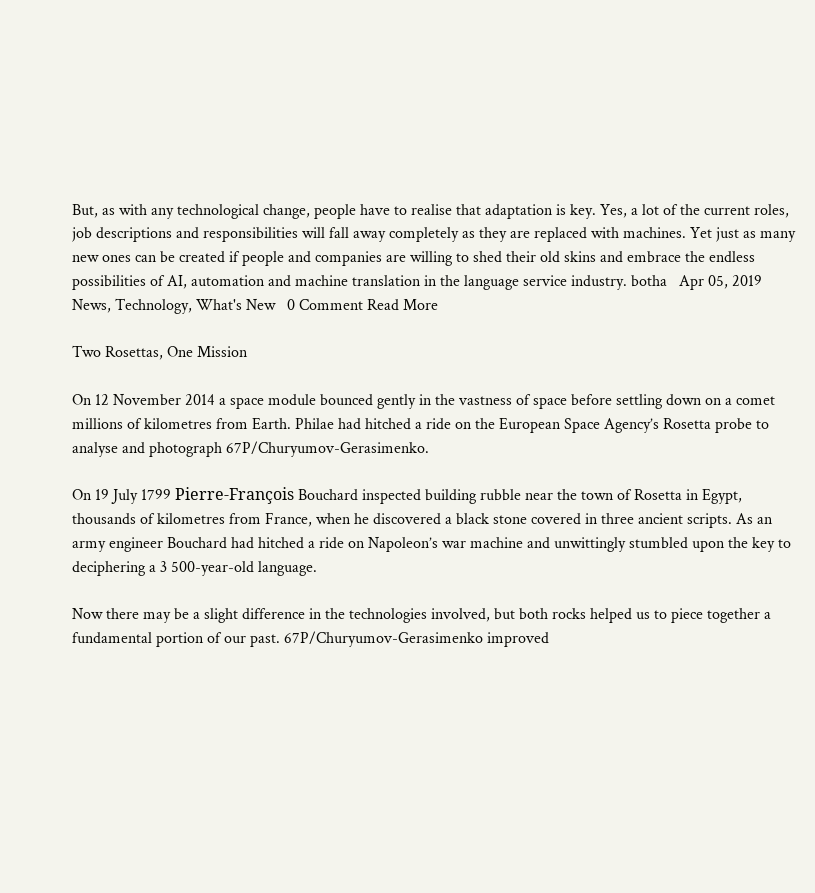But, as with any technological change, people have to realise that adaptation is key. Yes, a lot of the current roles, job descriptions and responsibilities will fall away completely as they are replaced with machines. Yet just as many new ones can be created if people and companies are willing to shed their old skins and embrace the endless possibilities of AI, automation and machine translation in the language service industry. botha   Apr 05, 2019   News, Technology, What's New   0 Comment Read More

Two Rosettas, One Mission

On 12 November 2014 a space module bounced gently in the vastness of space before settling down on a comet millions of kilometres from Earth. Philae had hitched a ride on the European Space Agency’s Rosetta probe to analyse and photograph 67P/Churyumov-Gerasimenko.

On 19 July 1799 Pierre-François Bouchard inspected building rubble near the town of Rosetta in Egypt, thousands of kilometres from France, when he discovered a black stone covered in three ancient scripts. As an army engineer Bouchard had hitched a ride on Napoleon’s war machine and unwittingly stumbled upon the key to deciphering a 3 500-year-old language.

Now there may be a slight difference in the technologies involved, but both rocks helped us to piece together a fundamental portion of our past. 67P/Churyumov-Gerasimenko improved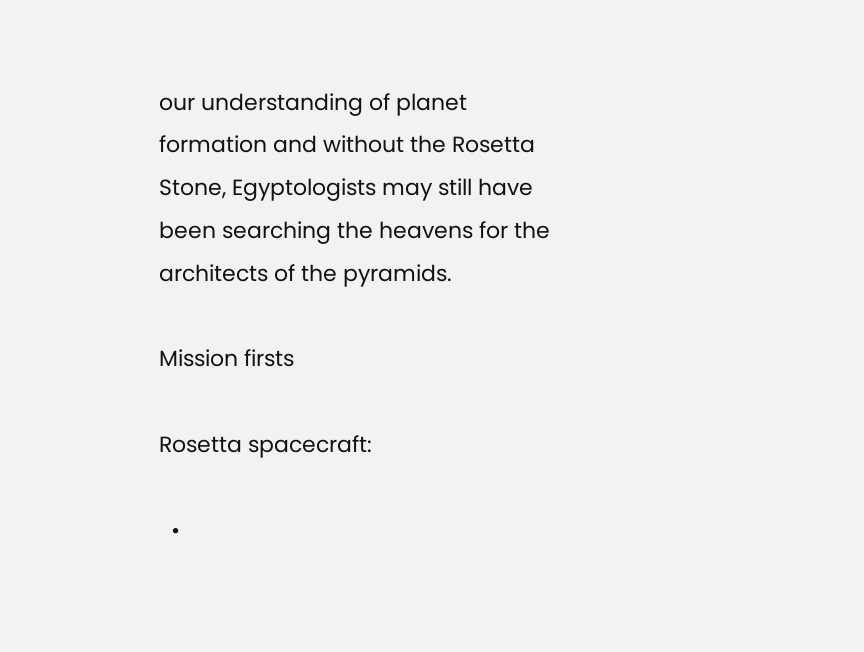our understanding of planet formation and without the Rosetta Stone, Egyptologists may still have been searching the heavens for the architects of the pyramids.

Mission firsts

Rosetta spacecraft:

  •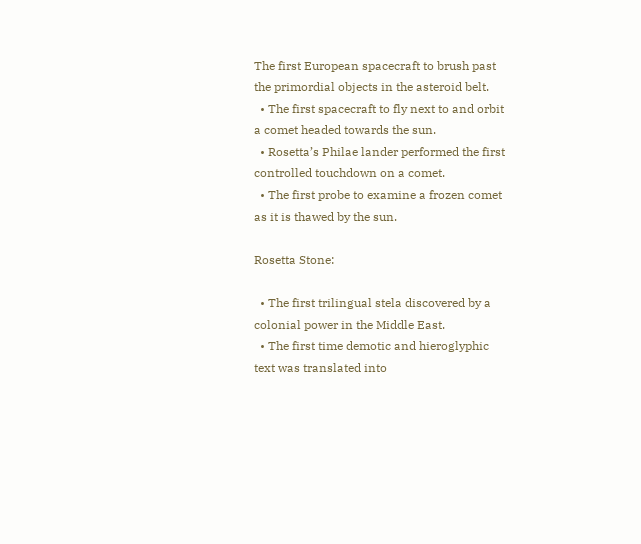The first European spacecraft to brush past the primordial objects in the asteroid belt.
  • The first spacecraft to fly next to and orbit a comet headed towards the sun.
  • Rosetta’s Philae lander performed the first controlled touchdown on a comet.
  • The first probe to examine a frozen comet as it is thawed by the sun.

Rosetta Stone:

  • The first trilingual stela discovered by a colonial power in the Middle East.
  • The first time demotic and hieroglyphic text was translated into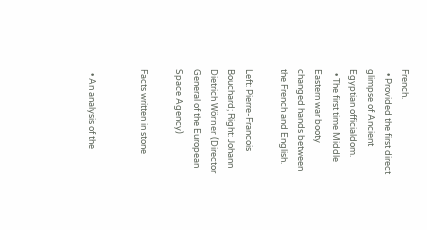French.
  • Provided the first direct glimpse of Ancient Egyptian officialdom.
  • The first time Middle Eastern war booty changed hands between the French and English.

Left: Pierre-Francois Bouchard; Right: Johann Dietrich Wörner (Director General of the European Space Agency)

Facts written in stone


  • An analysis of the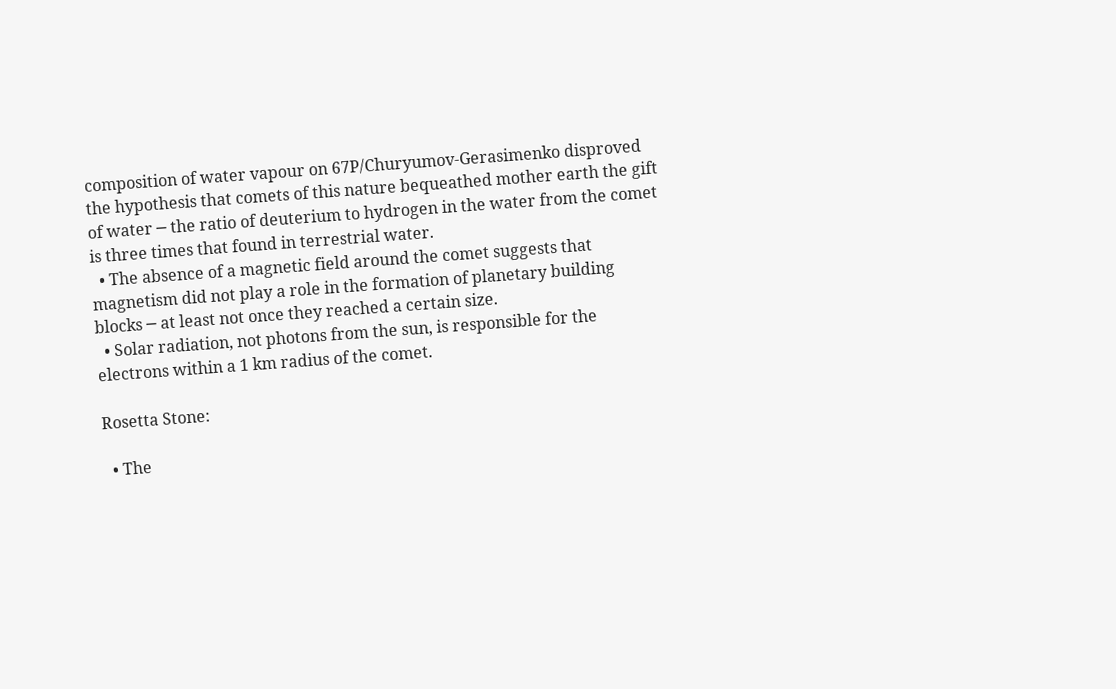composition of water vapour on 67P/Churyumov-Gerasimenko disproved the hypothesis that comets of this nature bequeathed mother earth the gift of water ─ the ratio of deuterium to hydrogen in the water from the comet is three times that found in terrestrial water.
  • The absence of a magnetic field around the comet suggests that magnetism did not play a role in the formation of planetary building blocks ─ at least not once they reached a certain size.
  • Solar radiation, not photons from the sun, is responsible for the electrons within a 1 km radius of the comet.

Rosetta Stone:

  • The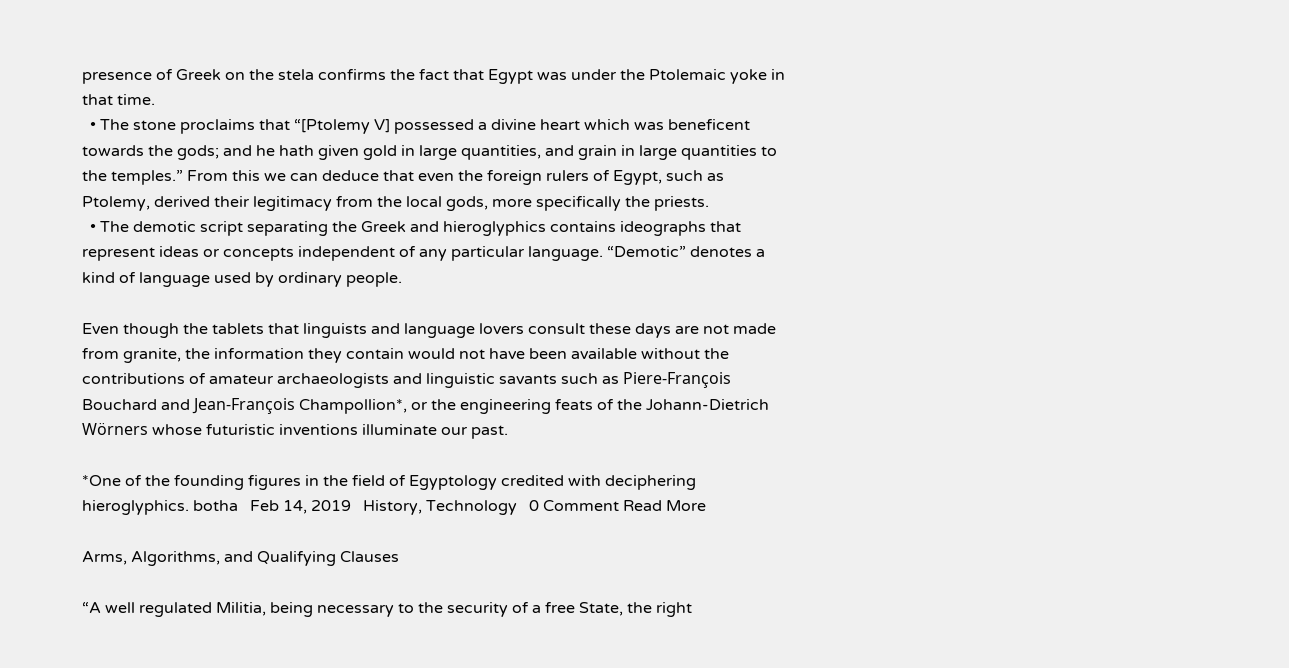presence of Greek on the stela confirms the fact that Egypt was under the Ptolemaic yoke in that time.
  • The stone proclaims that “[Ptolemy V] possessed a divine heart which was beneficent towards the gods; and he hath given gold in large quantities, and grain in large quantities to the temples.” From this we can deduce that even the foreign rulers of Egypt, such as Ptolemy, derived their legitimacy from the local gods, more specifically the priests.
  • The demotic script separating the Greek and hieroglyphics contains ideographs that represent ideas or concepts independent of any particular language. “Demotic” denotes a kind of language used by ordinary people.

Even though the tablets that linguists and language lovers consult these days are not made from granite, the information they contain would not have been available without the contributions of amateur archaeologists and linguistic savants such as Piere-François Bouchard and Jean-François Champollion*, or the engineering feats of the Johann-Dietrich Wörners whose futuristic inventions illuminate our past.

*One of the founding figures in the field of Egyptology credited with deciphering hieroglyphics. botha   Feb 14, 2019   History, Technology   0 Comment Read More

Arms, Algorithms, and Qualifying Clauses

“A well regulated Militia, being necessary to the security of a free State, the right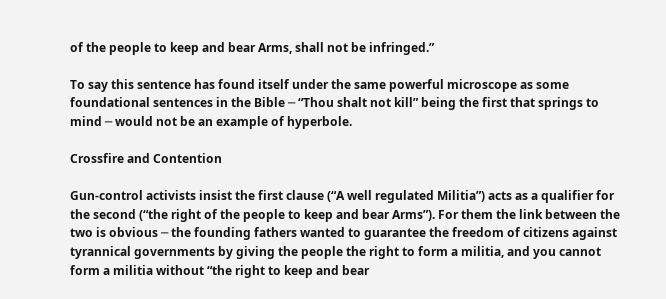of the people to keep and bear Arms, shall not be infringed.”

To say this sentence has found itself under the same powerful microscope as some foundational sentences in the Bible ─ “Thou shalt not kill” being the first that springs to mind ─ would not be an example of hyperbole.

Crossfire and Contention

Gun-control activists insist the first clause (“A well regulated Militia”) acts as a qualifier for the second (“the right of the people to keep and bear Arms”). For them the link between the two is obvious ─ the founding fathers wanted to guarantee the freedom of citizens against tyrannical governments by giving the people the right to form a militia, and you cannot form a militia without “the right to keep and bear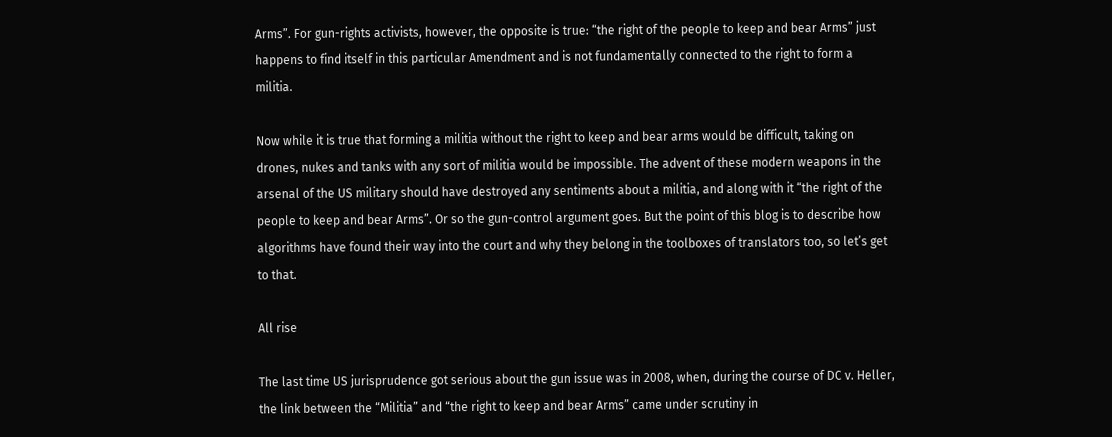Arms”. For gun-rights activists, however, the opposite is true: “the right of the people to keep and bear Arms” just happens to find itself in this particular Amendment and is not fundamentally connected to the right to form a militia.

Now while it is true that forming a militia without the right to keep and bear arms would be difficult, taking on drones, nukes and tanks with any sort of militia would be impossible. The advent of these modern weapons in the arsenal of the US military should have destroyed any sentiments about a militia, and along with it “the right of the people to keep and bear Arms”. Or so the gun-control argument goes. But the point of this blog is to describe how algorithms have found their way into the court and why they belong in the toolboxes of translators too, so let’s get to that.

All rise

The last time US jurisprudence got serious about the gun issue was in 2008, when, during the course of DC v. Heller, the link between the “Militia” and “the right to keep and bear Arms” came under scrutiny in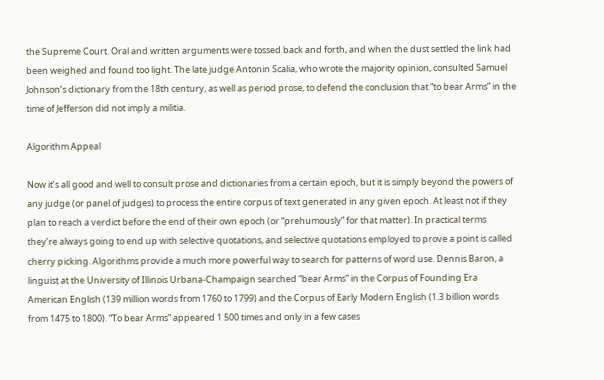the Supreme Court. Oral and written arguments were tossed back and forth, and when the dust settled the link had been weighed and found too light. The late judge Antonin Scalia, who wrote the majority opinion, consulted Samuel Johnson’s dictionary from the 18th century, as well as period prose, to defend the conclusion that “to bear Arms” in the time of Jefferson did not imply a militia.

Algorithm Appeal

Now it’s all good and well to consult prose and dictionaries from a certain epoch, but it is simply beyond the powers of any judge (or panel of judges) to process the entire corpus of text generated in any given epoch. At least not if they plan to reach a verdict before the end of their own epoch (or “prehumously” for that matter). In practical terms they’re always going to end up with selective quotations, and selective quotations employed to prove a point is called cherry picking. Algorithms provide a much more powerful way to search for patterns of word use. Dennis Baron, a linguist at the University of Illinois Urbana-Champaign searched “bear Arms” in the Corpus of Founding Era American English (139 million words from 1760 to 1799) and the Corpus of Early Modern English (1.3 billion words from 1475 to 1800). “To bear Arms” appeared 1 500 times and only in a few cases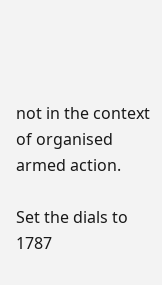not in the context of organised armed action.

Set the dials to 1787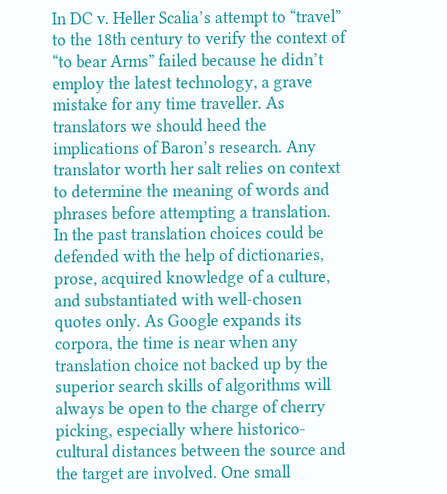In DC v. Heller Scalia’s attempt to “travel” to the 18th century to verify the context of “to bear Arms” failed because he didn’t employ the latest technology, a grave mistake for any time traveller. As translators we should heed the implications of Baron’s research. Any translator worth her salt relies on context to determine the meaning of words and phrases before attempting a translation. In the past translation choices could be defended with the help of dictionaries, prose, acquired knowledge of a culture, and substantiated with well-chosen quotes only. As Google expands its corpora, the time is near when any translation choice not backed up by the superior search skills of algorithms will always be open to the charge of cherry picking, especially where historico-cultural distances between the source and the target are involved. One small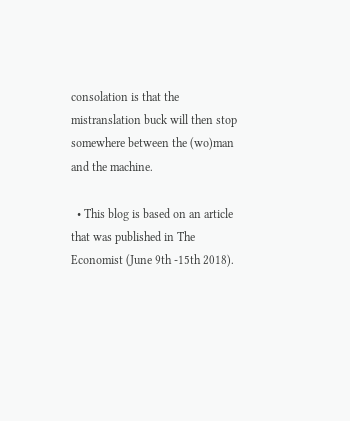consolation is that the mistranslation buck will then stop somewhere between the (wo)man and the machine.

  • This blog is based on an article that was published in The Economist (June 9th -15th 2018).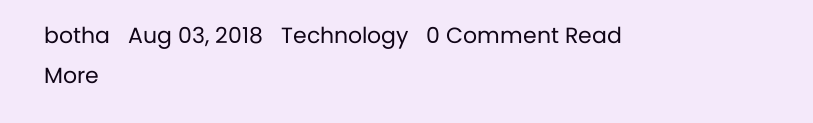botha   Aug 03, 2018   Technology   0 Comment Read More